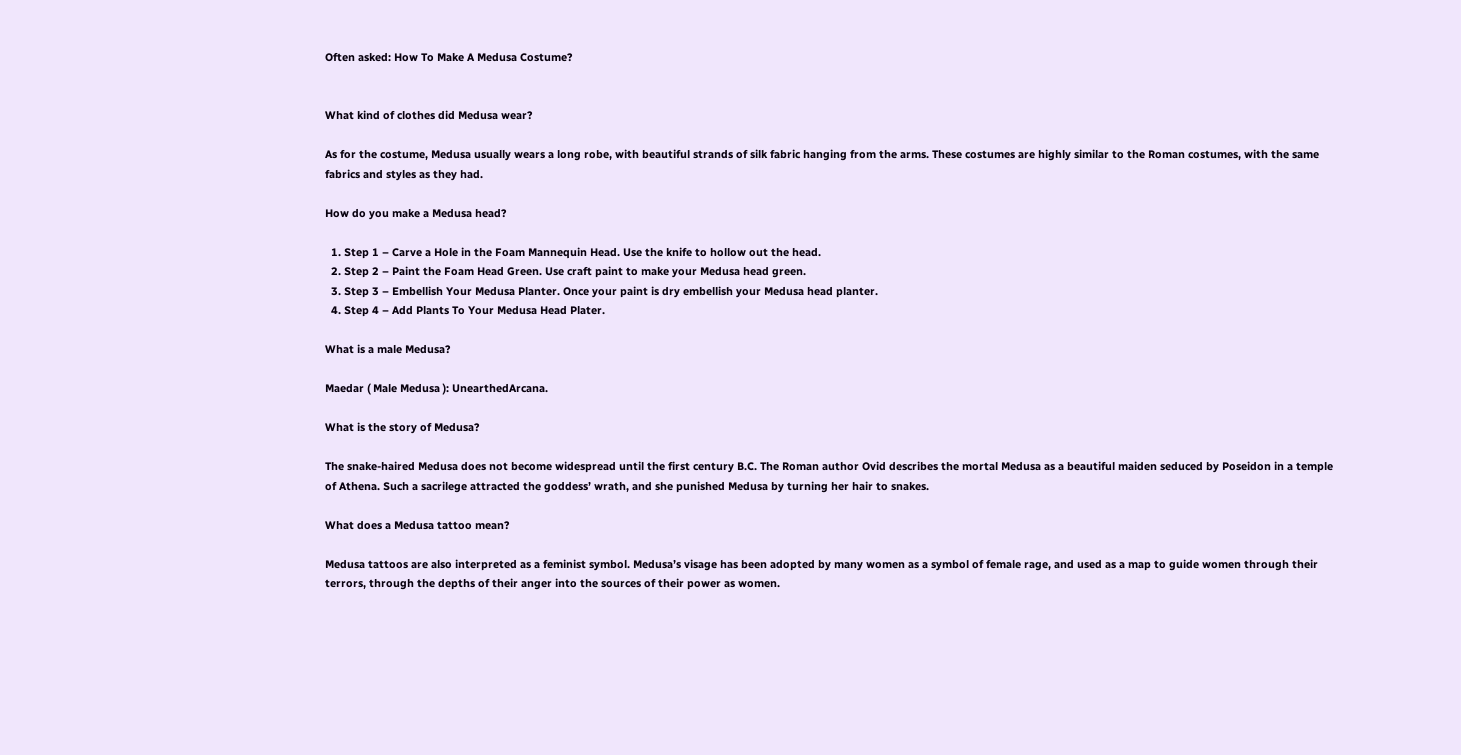Often asked: How To Make A Medusa Costume?


What kind of clothes did Medusa wear?

As for the costume, Medusa usually wears a long robe, with beautiful strands of silk fabric hanging from the arms. These costumes are highly similar to the Roman costumes, with the same fabrics and styles as they had.

How do you make a Medusa head?

  1. Step 1 – Carve a Hole in the Foam Mannequin Head. Use the knife to hollow out the head.
  2. Step 2 – Paint the Foam Head Green. Use craft paint to make your Medusa head green.
  3. Step 3 – Embellish Your Medusa Planter. Once your paint is dry embellish your Medusa head planter.
  4. Step 4 – Add Plants To Your Medusa Head Plater.

What is a male Medusa?

Maedar ( Male Medusa ): UnearthedArcana.

What is the story of Medusa?

The snake-haired Medusa does not become widespread until the first century B.C. The Roman author Ovid describes the mortal Medusa as a beautiful maiden seduced by Poseidon in a temple of Athena. Such a sacrilege attracted the goddess’ wrath, and she punished Medusa by turning her hair to snakes.

What does a Medusa tattoo mean?

Medusa tattoos are also interpreted as a feminist symbol. Medusa’s visage has been adopted by many women as a symbol of female rage, and used as a map to guide women through their terrors, through the depths of their anger into the sources of their power as women.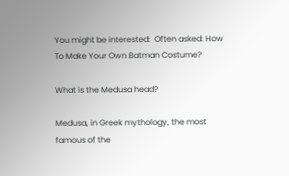You might be interested:  Often asked: How To Make Your Own Batman Costume?

What is the Medusa head?

Medusa, in Greek mythology, the most famous of the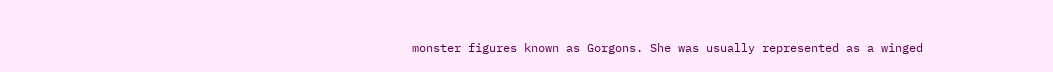monster figures known as Gorgons. She was usually represented as a winged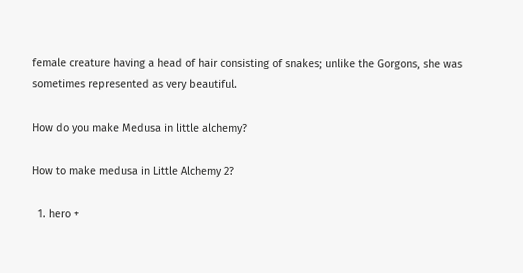female creature having a head of hair consisting of snakes; unlike the Gorgons, she was sometimes represented as very beautiful.

How do you make Medusa in little alchemy?

How to make medusa in Little Alchemy 2?

  1. hero +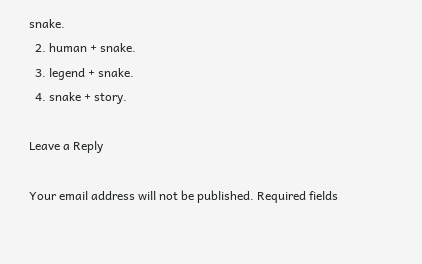snake.
  2. human + snake.
  3. legend + snake.
  4. snake + story.

Leave a Reply

Your email address will not be published. Required fields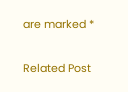are marked *

Related Post